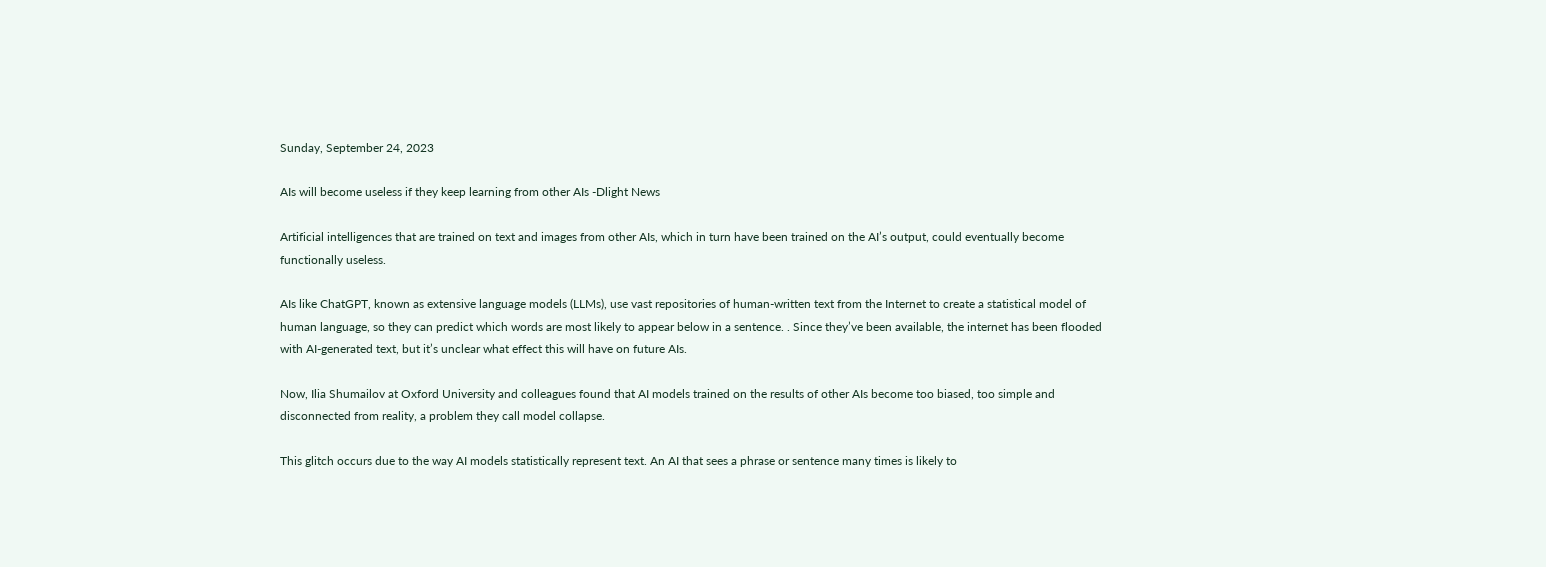Sunday, September 24, 2023

AIs will become useless if they keep learning from other AIs -Dlight News

Artificial intelligences that are trained on text and images from other AIs, which in turn have been trained on the AI’s output, could eventually become functionally useless.

AIs like ChatGPT, known as extensive language models (LLMs), use vast repositories of human-written text from the Internet to create a statistical model of human language, so they can predict which words are most likely to appear below in a sentence. . Since they’ve been available, the internet has been flooded with AI-generated text, but it’s unclear what effect this will have on future AIs.

Now, Ilia Shumailov at Oxford University and colleagues found that AI models trained on the results of other AIs become too biased, too simple and disconnected from reality, a problem they call model collapse.

This glitch occurs due to the way AI models statistically represent text. An AI that sees a phrase or sentence many times is likely to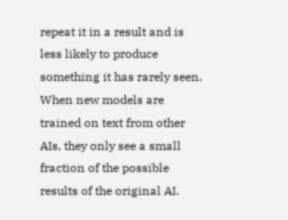repeat it in a result and is less likely to produce something it has rarely seen. When new models are trained on text from other AIs, they only see a small fraction of the possible results of the original AI.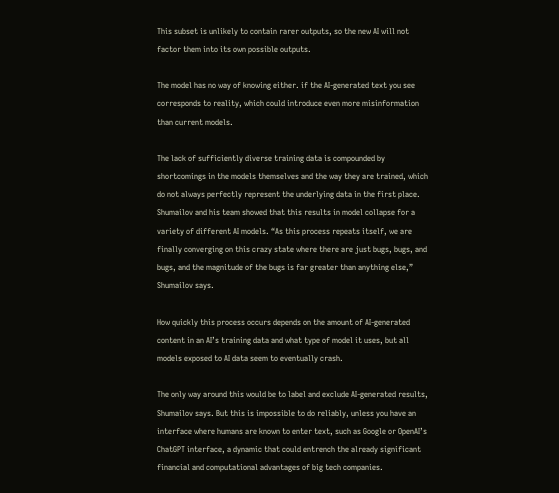This subset is unlikely to contain rarer outputs, so the new AI will not factor them into its own possible outputs.

The model has no way of knowing either. if the AI-generated text you see corresponds to reality, which could introduce even more misinformation than current models.

The lack of sufficiently diverse training data is compounded by shortcomings in the models themselves and the way they are trained, which do not always perfectly represent the underlying data in the first place. Shumailov and his team showed that this results in model collapse for a variety of different AI models. “As this process repeats itself, we are finally converging on this crazy state where there are just bugs, bugs, and bugs, and the magnitude of the bugs is far greater than anything else,” Shumailov says.

How quickly this process occurs depends on the amount of AI-generated content in an AI’s training data and what type of model it uses, but all models exposed to AI data seem to eventually crash.

The only way around this would be to label and exclude AI-generated results, Shumailov says. But this is impossible to do reliably, unless you have an interface where humans are known to enter text, such as Google or OpenAI’s ChatGPT interface, a dynamic that could entrench the already significant financial and computational advantages of big tech companies.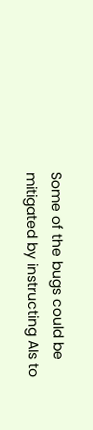Some of the bugs could be mitigated by instructing AIs to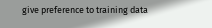give preference to training data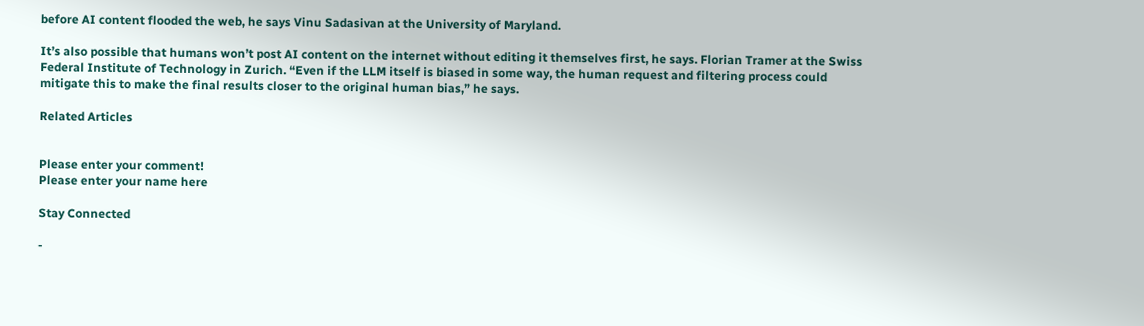before AI content flooded the web, he says Vinu Sadasivan at the University of Maryland.

It’s also possible that humans won’t post AI content on the internet without editing it themselves first, he says. Florian Tramer at the Swiss Federal Institute of Technology in Zurich. “Even if the LLM itself is biased in some way, the human request and filtering process could mitigate this to make the final results closer to the original human bias,” he says.

Related Articles


Please enter your comment!
Please enter your name here

Stay Connected

-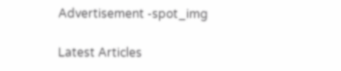Advertisement -spot_img

Latest Articles